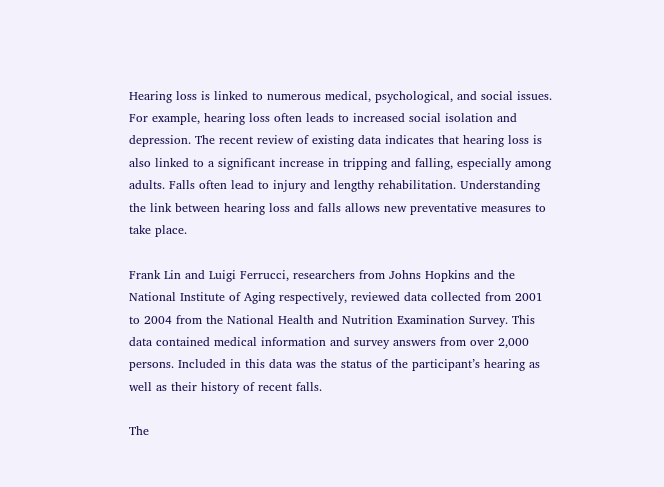Hearing loss is linked to numerous medical, psychological, and social issues. For example, hearing loss often leads to increased social isolation and depression. The recent review of existing data indicates that hearing loss is also linked to a significant increase in tripping and falling, especially among adults. Falls often lead to injury and lengthy rehabilitation. Understanding the link between hearing loss and falls allows new preventative measures to take place.

Frank Lin and Luigi Ferrucci, researchers from Johns Hopkins and the National Institute of Aging respectively, reviewed data collected from 2001 to 2004 from the National Health and Nutrition Examination Survey. This data contained medical information and survey answers from over 2,000 persons. Included in this data was the status of the participant’s hearing as well as their history of recent falls.

The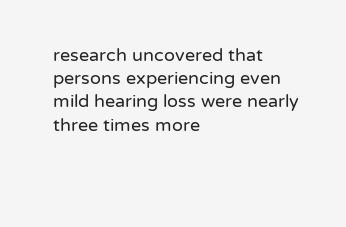research uncovered that persons experiencing even mild hearing loss were nearly three times more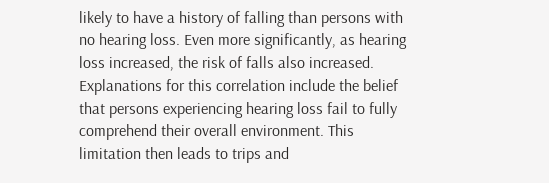likely to have a history of falling than persons with no hearing loss. Even more significantly, as hearing loss increased, the risk of falls also increased. Explanations for this correlation include the belief that persons experiencing hearing loss fail to fully comprehend their overall environment. This limitation then leads to trips and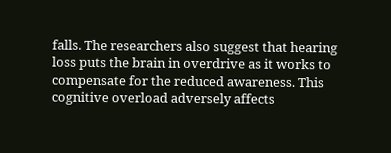falls. The researchers also suggest that hearing loss puts the brain in overdrive as it works to compensate for the reduced awareness. This cognitive overload adversely affects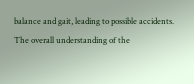balance and gait, leading to possible accidents. The overall understanding of the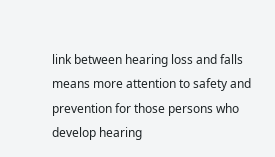link between hearing loss and falls means more attention to safety and prevention for those persons who develop hearing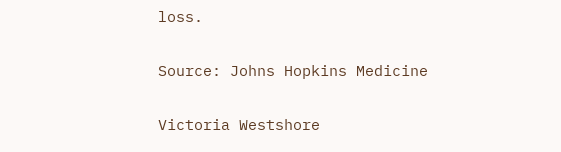loss.

Source: Johns Hopkins Medicine

Victoria Westshore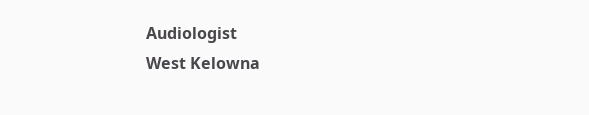Audiologist
West Kelowna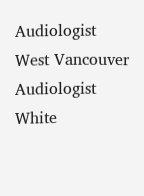Audiologist
West Vancouver Audiologist
White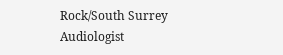Rock/South Surrey Audiologist